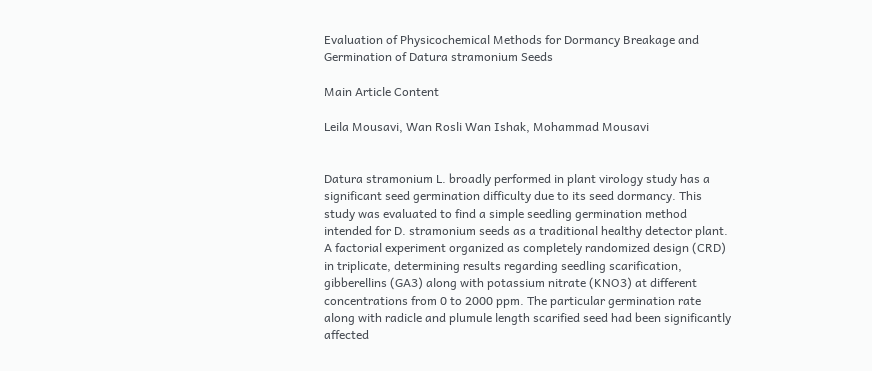Evaluation of Physicochemical Methods for Dormancy Breakage and Germination of Datura stramonium Seeds

Main Article Content

Leila Mousavi, Wan Rosli Wan Ishak, Mohammad Mousavi


Datura stramonium L. broadly performed in plant virology study has a significant seed germination difficulty due to its seed dormancy. This study was evaluated to find a simple seedling germination method intended for D. stramonium seeds as a traditional healthy detector plant. A factorial experiment organized as completely randomized design (CRD) in triplicate, determining results regarding seedling scarification, gibberellins (GA3) along with potassium nitrate (KNO3) at different concentrations from 0 to 2000 ppm. The particular germination rate along with radicle and plumule length scarified seed had been significantly affected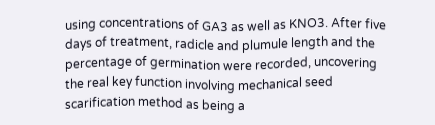using concentrations of GA3 as well as KNO3. After five days of treatment, radicle and plumule length and the percentage of germination were recorded, uncovering the real key function involving mechanical seed scarification method as being a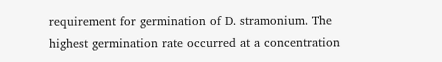requirement for germination of D. stramonium. The highest germination rate occurred at a concentration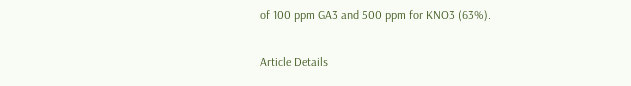of 100 ppm GA3 and 500 ppm for KNO3 (63%).

Article Details